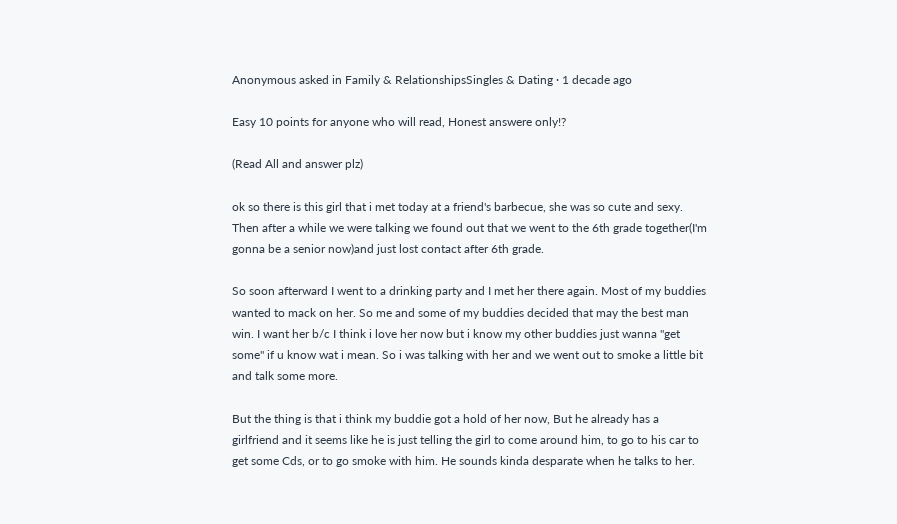Anonymous asked in Family & RelationshipsSingles & Dating · 1 decade ago

Easy 10 points for anyone who will read, Honest answere only!?

(Read All and answer plz)

ok so there is this girl that i met today at a friend's barbecue, she was so cute and sexy. Then after a while we were talking we found out that we went to the 6th grade together(I'm gonna be a senior now)and just lost contact after 6th grade.

So soon afterward I went to a drinking party and I met her there again. Most of my buddies wanted to mack on her. So me and some of my buddies decided that may the best man win. I want her b/c I think i love her now but i know my other buddies just wanna "get some" if u know wat i mean. So i was talking with her and we went out to smoke a little bit and talk some more.

But the thing is that i think my buddie got a hold of her now, But he already has a girlfriend and it seems like he is just telling the girl to come around him, to go to his car to get some Cds, or to go smoke with him. He sounds kinda desparate when he talks to her.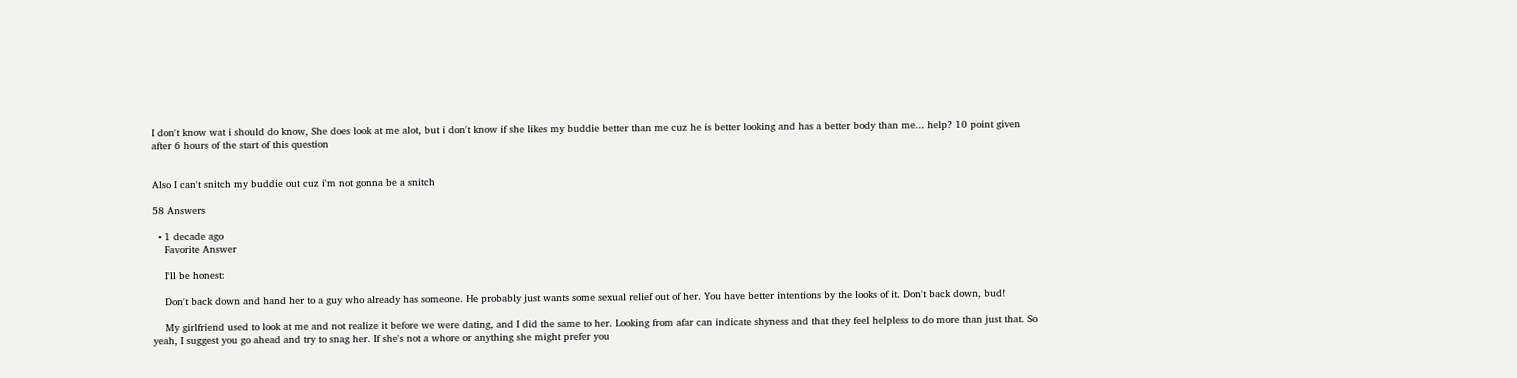I don't know wat i should do know, She does look at me alot, but i don't know if she likes my buddie better than me cuz he is better looking and has a better body than me... help? 10 point given after 6 hours of the start of this question


Also I can't snitch my buddie out cuz i'm not gonna be a snitch

58 Answers

  • 1 decade ago
    Favorite Answer

    I'll be honest:

    Don't back down and hand her to a guy who already has someone. He probably just wants some sexual relief out of her. You have better intentions by the looks of it. Don't back down, bud!

    My girlfriend used to look at me and not realize it before we were dating, and I did the same to her. Looking from afar can indicate shyness and that they feel helpless to do more than just that. So yeah, I suggest you go ahead and try to snag her. If she's not a whore or anything she might prefer you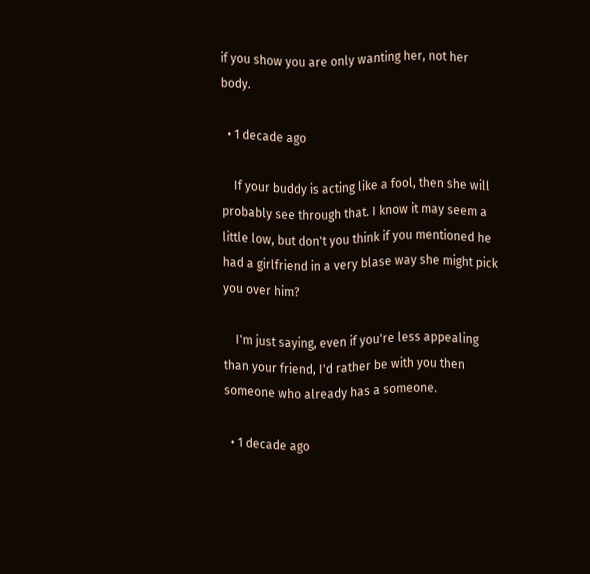if you show you are only wanting her, not her body.

  • 1 decade ago

    If your buddy is acting like a fool, then she will probably see through that. I know it may seem a little low, but don't you think if you mentioned he had a girlfriend in a very blase way she might pick you over him?

    I'm just saying, even if you're less appealing than your friend, I'd rather be with you then someone who already has a someone.

  • 1 decade ago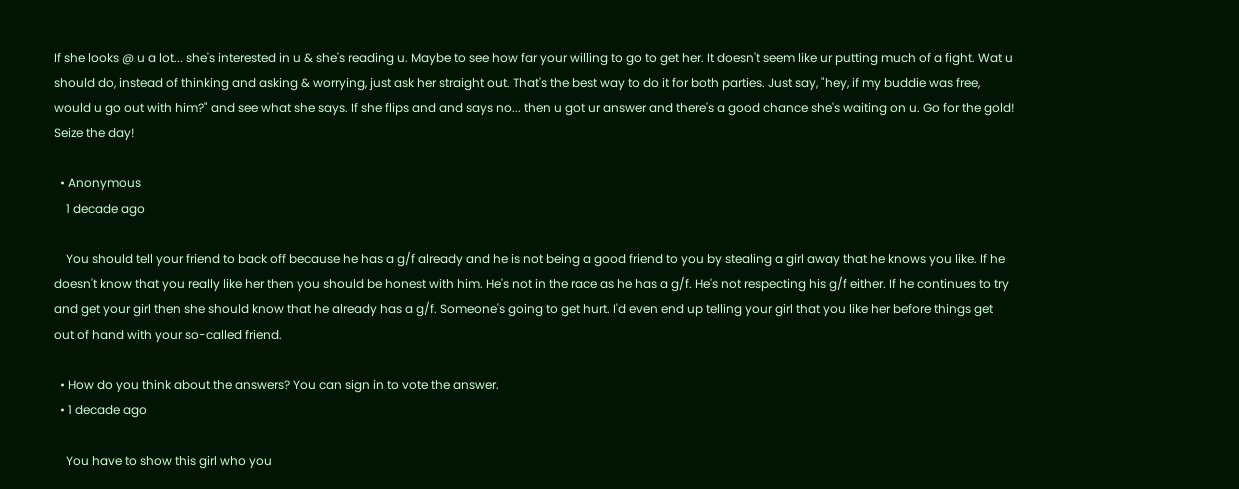If she looks @ u a lot... she's interested in u & she's reading u. Maybe to see how far your willing to go to get her. It doesn't seem like ur putting much of a fight. Wat u should do, instead of thinking and asking & worrying, just ask her straight out. That's the best way to do it for both parties. Just say, "hey, if my buddie was free, would u go out with him?" and see what she says. If she flips and and says no... then u got ur answer and there's a good chance she's waiting on u. Go for the gold! Seize the day!

  • Anonymous
    1 decade ago

    You should tell your friend to back off because he has a g/f already and he is not being a good friend to you by stealing a girl away that he knows you like. If he doesn't know that you really like her then you should be honest with him. He's not in the race as he has a g/f. He's not respecting his g/f either. If he continues to try and get your girl then she should know that he already has a g/f. Someone's going to get hurt. I'd even end up telling your girl that you like her before things get out of hand with your so-called friend.

  • How do you think about the answers? You can sign in to vote the answer.
  • 1 decade ago

    You have to show this girl who you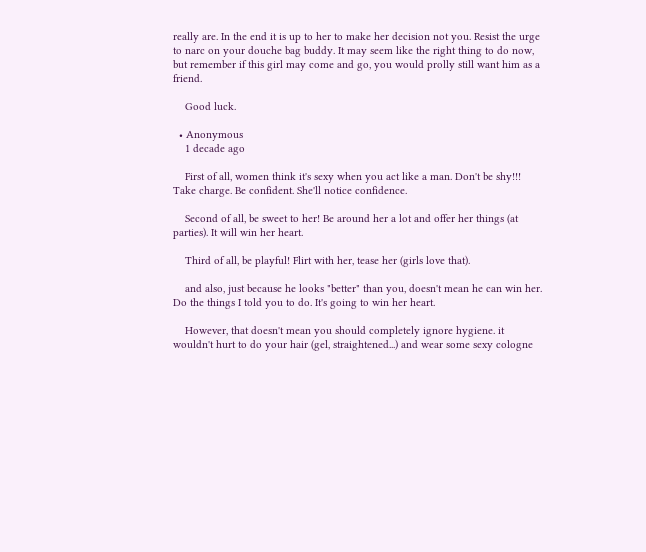really are. In the end it is up to her to make her decision not you. Resist the urge to narc on your douche bag buddy. It may seem like the right thing to do now, but remember if this girl may come and go, you would prolly still want him as a friend.

    Good luck.

  • Anonymous
    1 decade ago

    First of all, women think it's sexy when you act like a man. Don't be shy!!! Take charge. Be confident. She'll notice confidence.

    Second of all, be sweet to her! Be around her a lot and offer her things (at parties). It will win her heart.

    Third of all, be playful! Flirt with her, tease her (girls love that).

    and also, just because he looks "better" than you, doesn't mean he can win her. Do the things I told you to do. It's going to win her heart.

    However, that doesn't mean you should completely ignore hygiene. it wouldn't hurt to do your hair (gel, straightened...) and wear some sexy cologne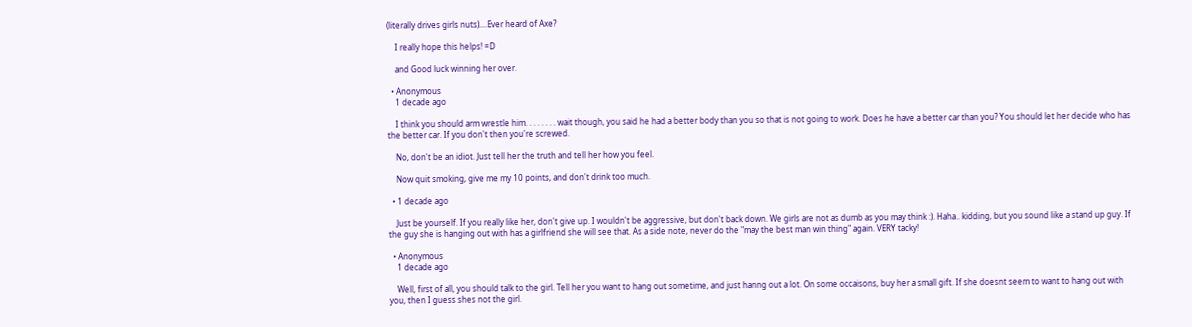(literally drives girls nuts)....Ever heard of Axe?

    I really hope this helps! =D

    and Good luck winning her over.

  • Anonymous
    1 decade ago

    I think you should arm wrestle him. . . . . . . . wait though, you said he had a better body than you so that is not going to work. Does he have a better car than you? You should let her decide who has the better car. If you don't then you're screwed.

    No, don't be an idiot. Just tell her the truth and tell her how you feel.

    Now quit smoking, give me my 10 points, and don't drink too much.

  • 1 decade ago

    Just be yourself. If you really like her, don't give up. I wouldn't be aggressive, but don't back down. We girls are not as dumb as you may think :). Haha.. kidding, but you sound like a stand up guy. If the guy she is hanging out with has a girlfriend she will see that. As a side note, never do the "may the best man win thing" again. VERY tacky!

  • Anonymous
    1 decade ago

    Well, first of all, you should talk to the girl. Tell her you want to hang out sometime, and just hanng out a lot. On some occaisons, buy her a small gift. If she doesnt seem to want to hang out with you, then I guess shes not the girl.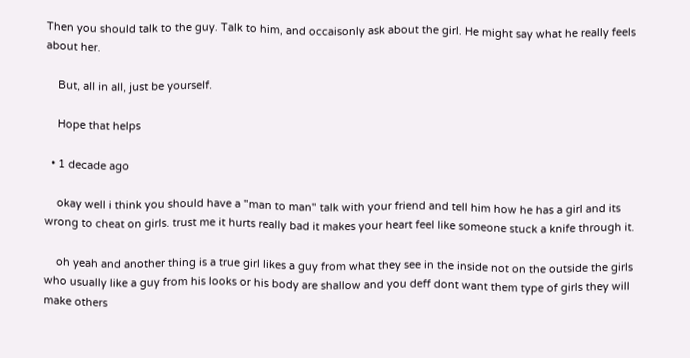Then you should talk to the guy. Talk to him, and occaisonly ask about the girl. He might say what he really feels about her.

    But, all in all, just be yourself.

    Hope that helps

  • 1 decade ago

    okay well i think you should have a "man to man" talk with your friend and tell him how he has a girl and its wrong to cheat on girls. trust me it hurts really bad it makes your heart feel like someone stuck a knife through it.

    oh yeah and another thing is a true girl likes a guy from what they see in the inside not on the outside the girls who usually like a guy from his looks or his body are shallow and you deff dont want them type of girls they will make others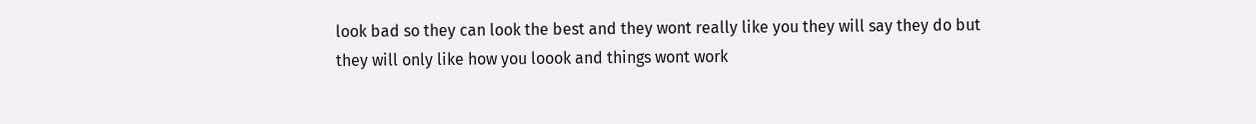look bad so they can look the best and they wont really like you they will say they do but they will only like how you loook and things wont work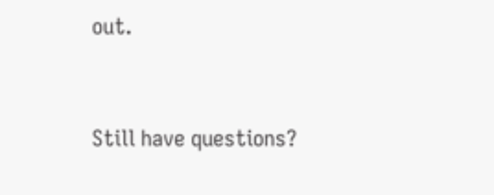out.


Still have questions?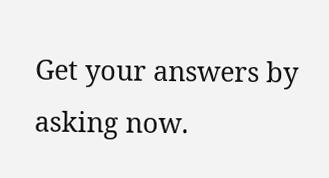Get your answers by asking now.